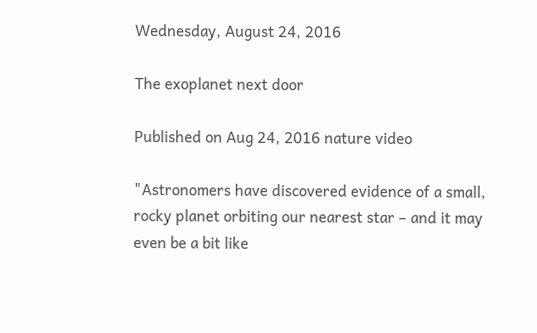Wednesday, August 24, 2016

The exoplanet next door

Published on Aug 24, 2016 nature video

"Astronomers have discovered evidence of a small, rocky planet orbiting our nearest star – and it may even be a bit like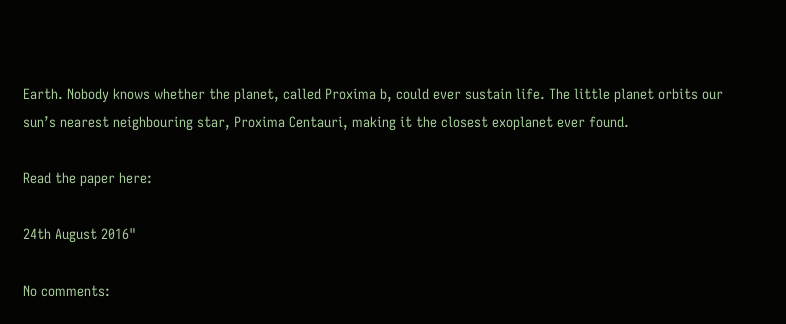Earth. Nobody knows whether the planet, called Proxima b, could ever sustain life. The little planet orbits our sun’s nearest neighbouring star, Proxima Centauri, making it the closest exoplanet ever found.

Read the paper here:

24th August 2016"

No comments: